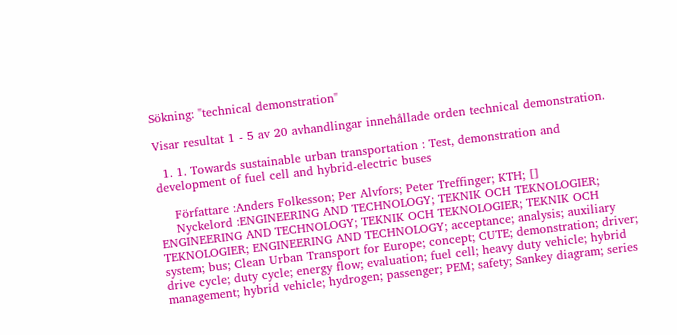Sökning: "technical demonstration"

Visar resultat 1 - 5 av 20 avhandlingar innehållade orden technical demonstration.

  1. 1. Towards sustainable urban transportation : Test, demonstration and development of fuel cell and hybrid-electric buses

    Författare :Anders Folkesson; Per Alvfors; Peter Treffinger; KTH; []
    Nyckelord :ENGINEERING AND TECHNOLOGY; TEKNIK OCH TEKNOLOGIER; ENGINEERING AND TECHNOLOGY; TEKNIK OCH TEKNOLOGIER; TEKNIK OCH TEKNOLOGIER; ENGINEERING AND TECHNOLOGY; acceptance; analysis; auxiliary system; bus; Clean Urban Transport for Europe; concept; CUTE; demonstration; driver; drive cycle; duty cycle; energy flow; evaluation; fuel cell; heavy duty vehicle; hybrid management; hybrid vehicle; hydrogen; passenger; PEM; safety; Sankey diagram; series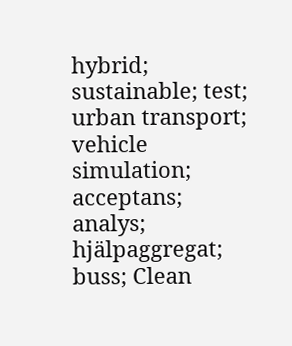hybrid; sustainable; test; urban transport; vehicle simulation; acceptans; analys; hjälpaggregat; buss; Clean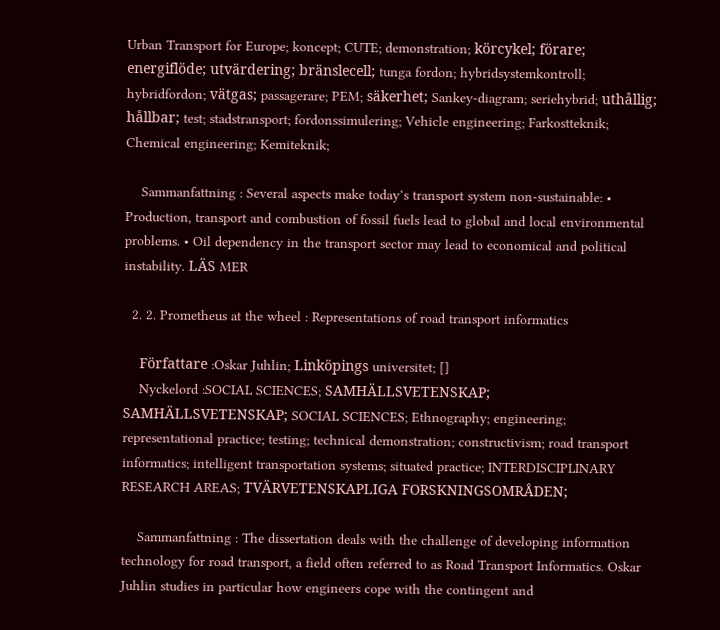Urban Transport for Europe; koncept; CUTE; demonstration; körcykel; förare; energiflöde; utvärdering; bränslecell; tunga fordon; hybridsystemkontroll; hybridfordon; vätgas; passagerare; PEM; säkerhet; Sankey-diagram; seriehybrid; uthållig; hållbar; test; stadstransport; fordonssimulering; Vehicle engineering; Farkostteknik; Chemical engineering; Kemiteknik;

    Sammanfattning : Several aspects make today’s transport system non-sustainable: • Production, transport and combustion of fossil fuels lead to global and local environmental problems. • Oil dependency in the transport sector may lead to economical and political instability. LÄS MER

  2. 2. Prometheus at the wheel : Representations of road transport informatics

    Författare :Oskar Juhlin; Linköpings universitet; []
    Nyckelord :SOCIAL SCIENCES; SAMHÄLLSVETENSKAP; SAMHÄLLSVETENSKAP; SOCIAL SCIENCES; Ethnography; engineering; representational practice; testing; technical demonstration; constructivism; road transport informatics; intelligent transportation systems; situated practice; INTERDISCIPLINARY RESEARCH AREAS; TVÄRVETENSKAPLIGA FORSKNINGSOMRÅDEN;

    Sammanfattning : The dissertation deals with the challenge of developing information technology for road transport, a field often referred to as Road Transport Informatics. Oskar Juhlin studies in particular how engineers cope with the contingent and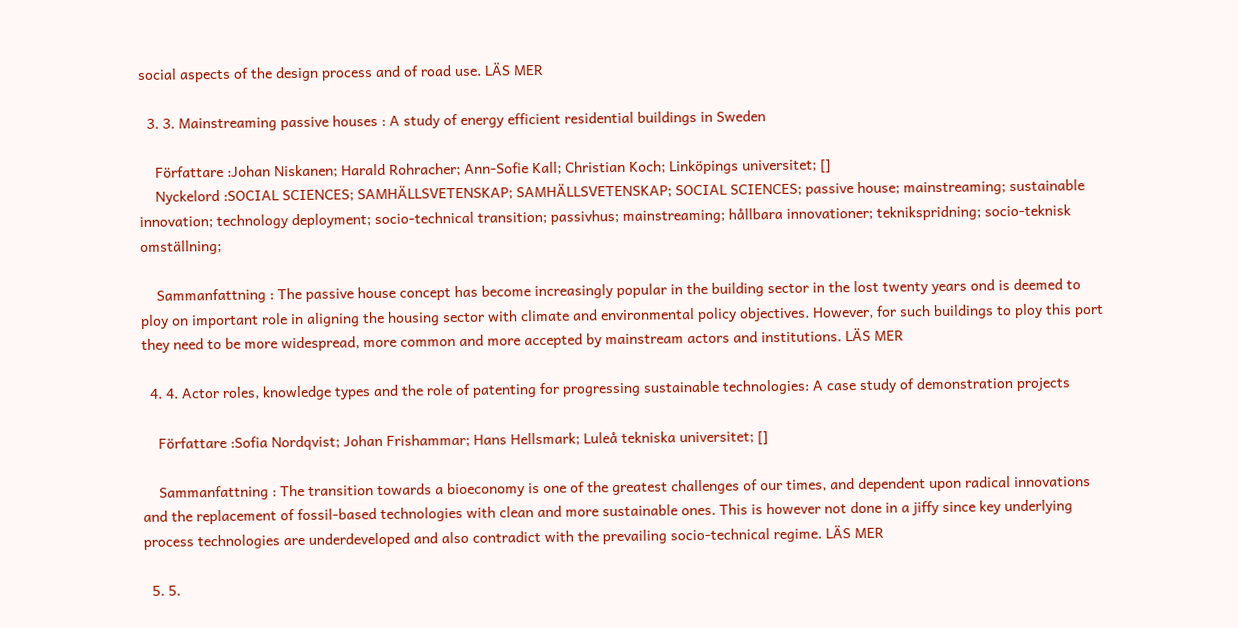social aspects of the design process and of road use. LÄS MER

  3. 3. Mainstreaming passive houses : A study of energy efficient residential buildings in Sweden

    Författare :Johan Niskanen; Harald Rohracher; Ann-Sofie Kall; Christian Koch; Linköpings universitet; []
    Nyckelord :SOCIAL SCIENCES; SAMHÄLLSVETENSKAP; SAMHÄLLSVETENSKAP; SOCIAL SCIENCES; passive house; mainstreaming; sustainable innovation; technology deployment; socio-technical transition; passivhus; mainstreaming; hållbara innovationer; teknikspridning; socio-teknisk omställning;

    Sammanfattning : The passive house concept has become increasingly popular in the building sector in the lost twenty years ond is deemed to ploy on important role in aligning the housing sector with climate and environmental policy objectives. However, for such buildings to ploy this port they need to be more widespread, more common and more accepted by mainstream actors and institutions. LÄS MER

  4. 4. Actor roles, knowledge types and the role of patenting for progressing sustainable technologies: A case study of demonstration projects

    Författare :Sofia Nordqvist; Johan Frishammar; Hans Hellsmark; Luleå tekniska universitet; []

    Sammanfattning : The transition towards a bioeconomy is one of the greatest challenges of our times, and dependent upon radical innovations and the replacement of fossil-based technologies with clean and more sustainable ones. This is however not done in a jiffy since key underlying process technologies are underdeveloped and also contradict with the prevailing socio-technical regime. LÄS MER

  5. 5.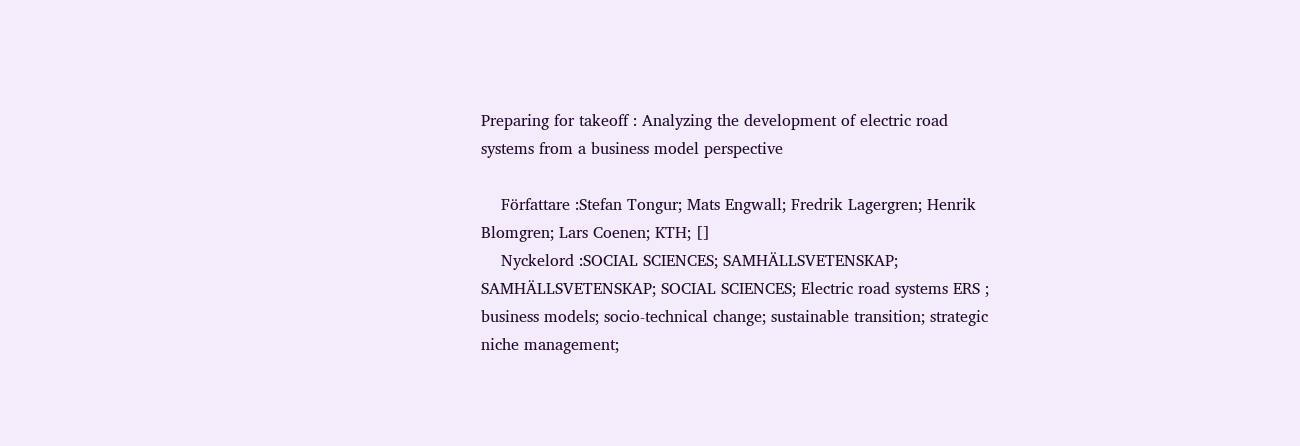Preparing for takeoff : Analyzing the development of electric road systems from a business model perspective

    Författare :Stefan Tongur; Mats Engwall; Fredrik Lagergren; Henrik Blomgren; Lars Coenen; KTH; []
    Nyckelord :SOCIAL SCIENCES; SAMHÄLLSVETENSKAP; SAMHÄLLSVETENSKAP; SOCIAL SCIENCES; Electric road systems ERS ; business models; socio-technical change; sustainable transition; strategic niche management;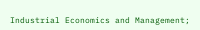Industrial Economics and Management;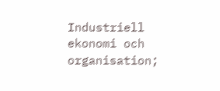Industriell ekonomi och organisation;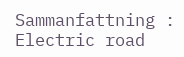Sammanfattning : Electric road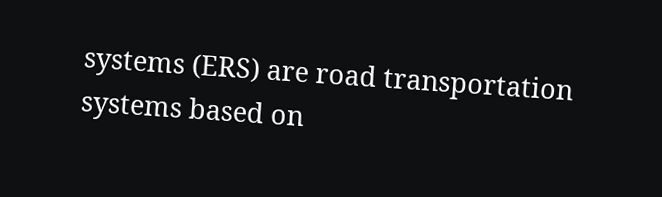systems (ERS) are road transportation systems based on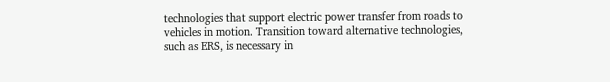technologies that support electric power transfer from roads to vehicles in motion. Transition toward alternative technologies, such as ERS, is necessary in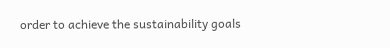order to achieve the sustainability goals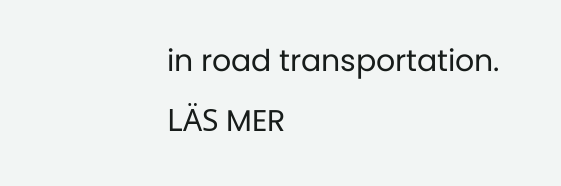in road transportation. LÄS MER